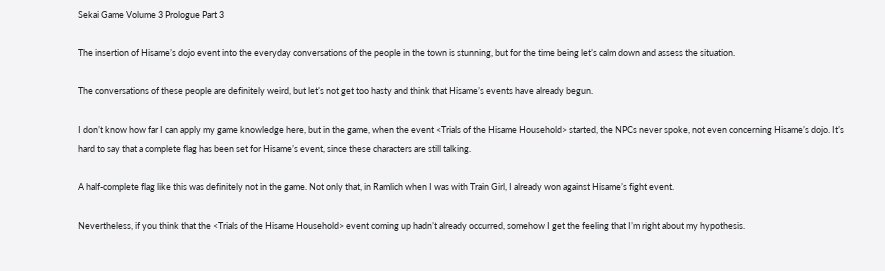Sekai Game Volume 3 Prologue Part 3

The insertion of Hisame’s dojo event into the everyday conversations of the people in the town is stunning, but for the time being let’s calm down and assess the situation.

The conversations of these people are definitely weird, but let’s not get too hasty and think that Hisame’s events have already begun.

I don’t know how far I can apply my game knowledge here, but in the game, when the event <Trials of the Hisame Household> started, the NPCs never spoke, not even concerning Hisame’s dojo. It’s hard to say that a complete flag has been set for Hisame’s event, since these characters are still talking.

A half-complete flag like this was definitely not in the game. Not only that, in Ramlich when I was with Train Girl, I already won against Hisame’s fight event.

Nevertheless, if you think that the <Trials of the Hisame Household> event coming up hadn’t already occurred, somehow I get the feeling that I’m right about my hypothesis.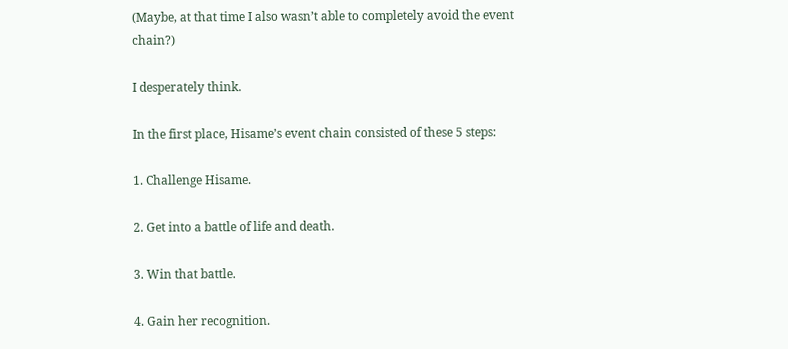(Maybe, at that time I also wasn’t able to completely avoid the event chain?)

I desperately think.

In the first place, Hisame’s event chain consisted of these 5 steps:

1. Challenge Hisame.

2. Get into a battle of life and death.

3. Win that battle.

4. Gain her recognition.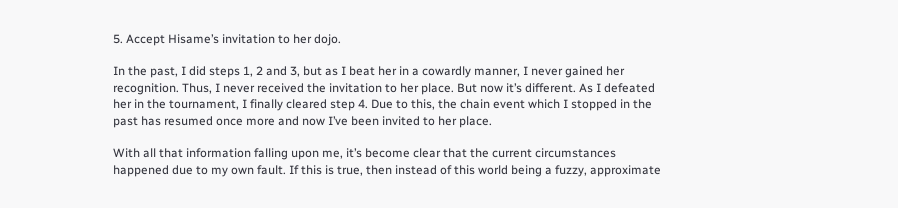5. Accept Hisame’s invitation to her dojo.

In the past, I did steps 1, 2 and 3, but as I beat her in a cowardly manner, I never gained her recognition. Thus, I never received the invitation to her place. But now it’s different. As I defeated her in the tournament, I finally cleared step 4. Due to this, the chain event which I stopped in the past has resumed once more and now I’ve been invited to her place.

With all that information falling upon me, it’s become clear that the current circumstances happened due to my own fault. If this is true, then instead of this world being a fuzzy, approximate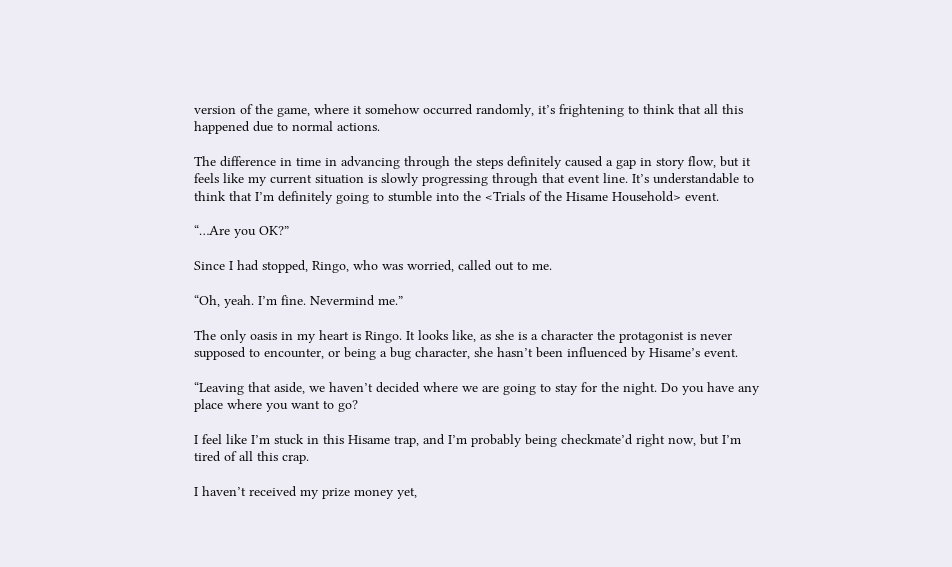version of the game, where it somehow occurred randomly, it’s frightening to think that all this happened due to normal actions.

The difference in time in advancing through the steps definitely caused a gap in story flow, but it feels like my current situation is slowly progressing through that event line. It’s understandable to think that I’m definitely going to stumble into the <Trials of the Hisame Household> event.

“…Are you OK?”

Since I had stopped, Ringo, who was worried, called out to me.

“Oh, yeah. I’m fine. Nevermind me.”

The only oasis in my heart is Ringo. It looks like, as she is a character the protagonist is never supposed to encounter, or being a bug character, she hasn’t been influenced by Hisame’s event.

“Leaving that aside, we haven’t decided where we are going to stay for the night. Do you have any place where you want to go?

I feel like I’m stuck in this Hisame trap, and I’m probably being checkmate’d right now, but I’m tired of all this crap.

I haven’t received my prize money yet,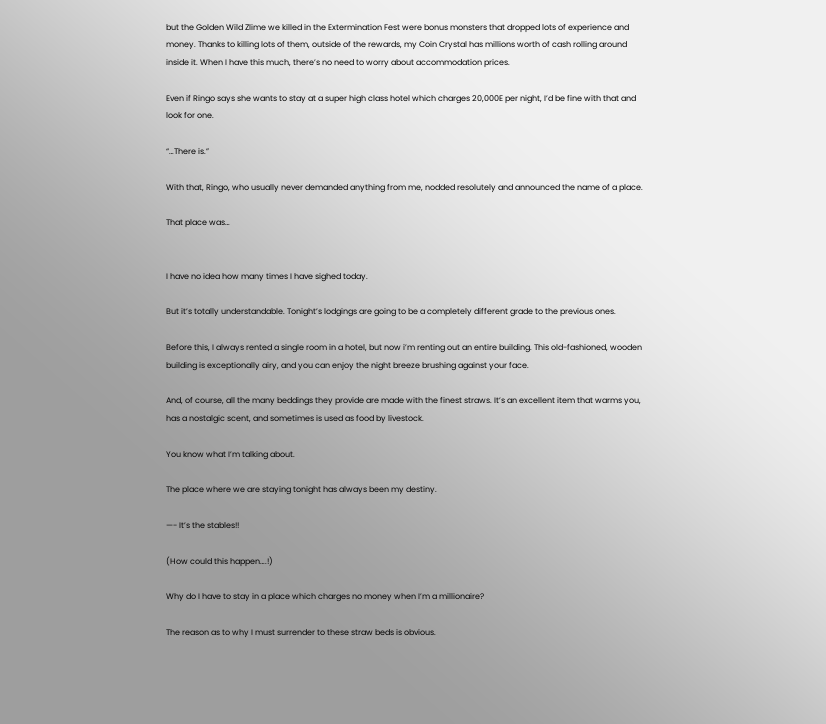but the Golden Wild Zlime we killed in the Extermination Fest were bonus monsters that dropped lots of experience and money. Thanks to killing lots of them, outside of the rewards, my Coin Crystal has millions worth of cash rolling around inside it. When I have this much, there’s no need to worry about accommodation prices.

Even if Ringo says she wants to stay at a super high class hotel which charges 20,000E per night, I’d be fine with that and look for one.

“…There is.”

With that, Ringo, who usually never demanded anything from me, nodded resolutely and announced the name of a place.

That place was…


I have no idea how many times I have sighed today.

But it’s totally understandable. Tonight’s lodgings are going to be a completely different grade to the previous ones.

Before this, I always rented a single room in a hotel, but now i’m renting out an entire building. This old-fashioned, wooden building is exceptionally airy, and you can enjoy the night breeze brushing against your face.

And, of course, all the many beddings they provide are made with the finest straws. It’s an excellent item that warms you, has a nostalgic scent, and sometimes is used as food by livestock.

You know what I’m talking about.

The place where we are staying tonight has always been my destiny.

—- It’s the stables!!

(How could this happen….!)

Why do I have to stay in a place which charges no money when I’m a millionaire?

The reason as to why I must surrender to these straw beds is obvious.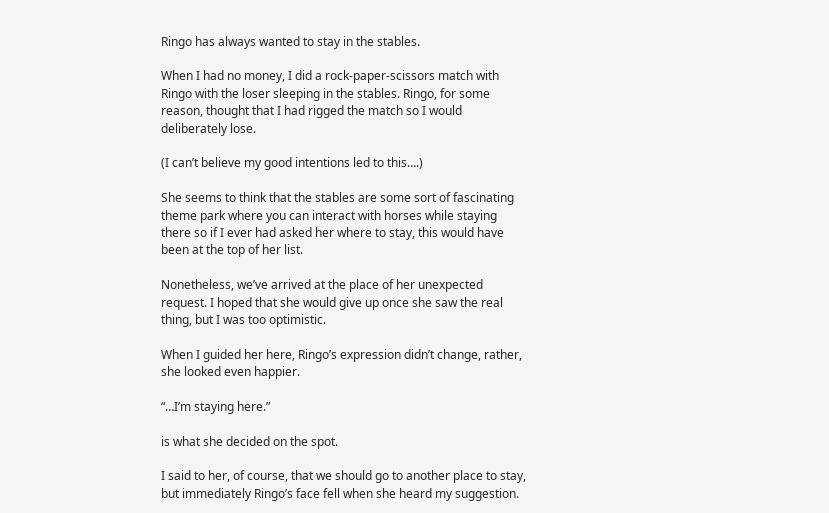Ringo has always wanted to stay in the stables.

When I had no money, I did a rock-paper-scissors match with Ringo with the loser sleeping in the stables. Ringo, for some reason, thought that I had rigged the match so I would deliberately lose.

(I can’t believe my good intentions led to this….)

She seems to think that the stables are some sort of fascinating theme park where you can interact with horses while staying there so if I ever had asked her where to stay, this would have been at the top of her list.

Nonetheless, we’ve arrived at the place of her unexpected request. I hoped that she would give up once she saw the real thing, but I was too optimistic.

When I guided her here, Ringo’s expression didn’t change, rather, she looked even happier.

“…I’m staying here.”

is what she decided on the spot.

I said to her, of course, that we should go to another place to stay, but immediately Ringo’s face fell when she heard my suggestion.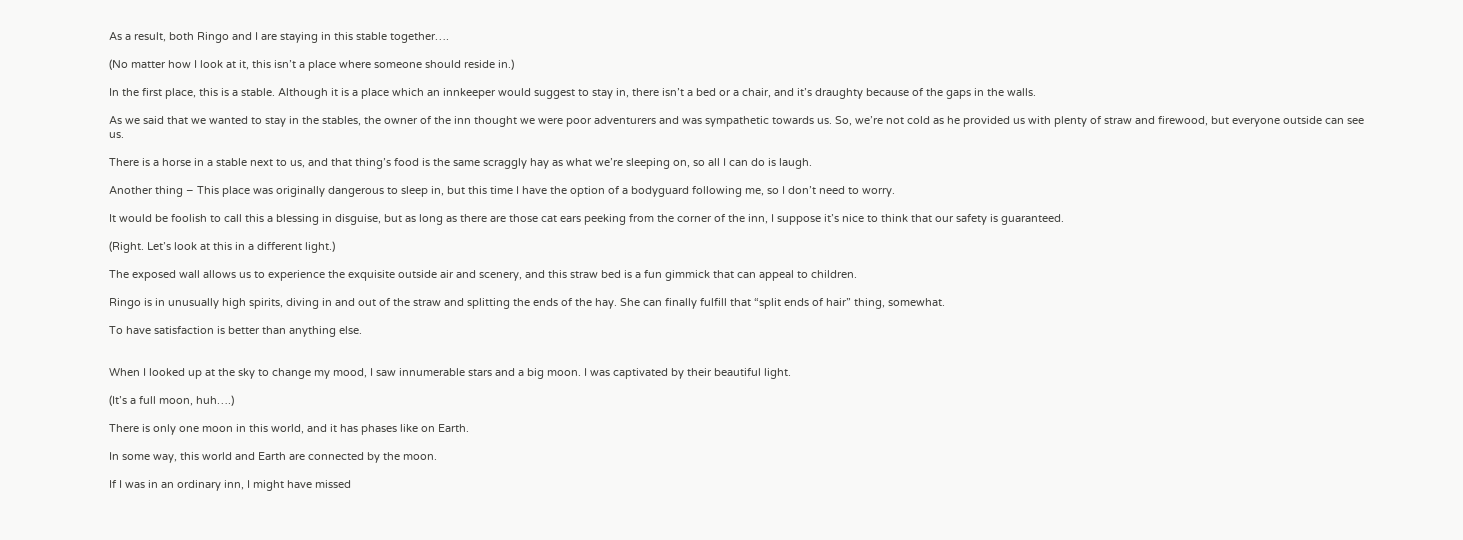As a result, both Ringo and I are staying in this stable together….

(No matter how I look at it, this isn’t a place where someone should reside in.)

In the first place, this is a stable. Although it is a place which an innkeeper would suggest to stay in, there isn’t a bed or a chair, and it’s draughty because of the gaps in the walls.

As we said that we wanted to stay in the stables, the owner of the inn thought we were poor adventurers and was sympathetic towards us. So, we’re not cold as he provided us with plenty of straw and firewood, but everyone outside can see us.

There is a horse in a stable next to us, and that thing’s food is the same scraggly hay as what we’re sleeping on, so all I can do is laugh.

Another thing – This place was originally dangerous to sleep in, but this time I have the option of a bodyguard following me, so I don’t need to worry.

It would be foolish to call this a blessing in disguise, but as long as there are those cat ears peeking from the corner of the inn, I suppose it’s nice to think that our safety is guaranteed.

(Right. Let’s look at this in a different light.)

The exposed wall allows us to experience the exquisite outside air and scenery, and this straw bed is a fun gimmick that can appeal to children.

Ringo is in unusually high spirits, diving in and out of the straw and splitting the ends of the hay. She can finally fulfill that “split ends of hair” thing, somewhat.

To have satisfaction is better than anything else.


When I looked up at the sky to change my mood, I saw innumerable stars and a big moon. I was captivated by their beautiful light.

(It’s a full moon, huh….)

There is only one moon in this world, and it has phases like on Earth.

In some way, this world and Earth are connected by the moon.

If I was in an ordinary inn, I might have missed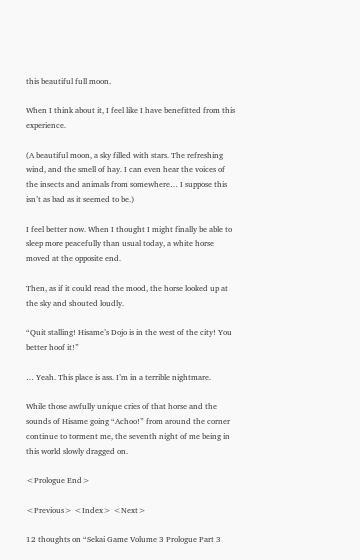this beautiful full moon.

When I think about it, I feel like I have benefitted from this experience.

(A beautiful moon, a sky filled with stars. The refreshing wind, and the smell of hay. I can even hear the voices of the insects and animals from somewhere… I suppose this isn’t as bad as it seemed to be.)

I feel better now. When I thought I might finally be able to sleep more peacefully than usual today, a white horse moved at the opposite end.

Then, as if it could read the mood, the horse looked up at the sky and shouted loudly.

“Quit stalling! Hisame’s Dojo is in the west of the city! You better hoof it!”

… Yeah. This place is ass. I’m in a terrible nightmare.

While those awfully unique cries of that horse and the sounds of Hisame going “Achoo!” from around the corner continue to torment me, the seventh night of me being in this world slowly dragged on.

<Prologue End>

<Previous> <Index> <Next>

12 thoughts on “Sekai Game Volume 3 Prologue Part 3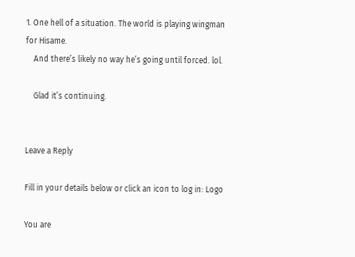1. One hell of a situation. The world is playing wingman for Hisame.
    And there’s likely no way he’s going until forced. lol.

    Glad it’s continuing.


Leave a Reply

Fill in your details below or click an icon to log in: Logo

You are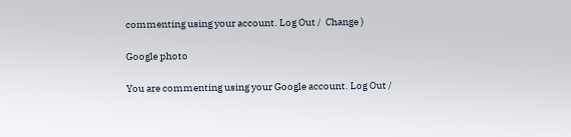commenting using your account. Log Out /  Change )

Google photo

You are commenting using your Google account. Log Out /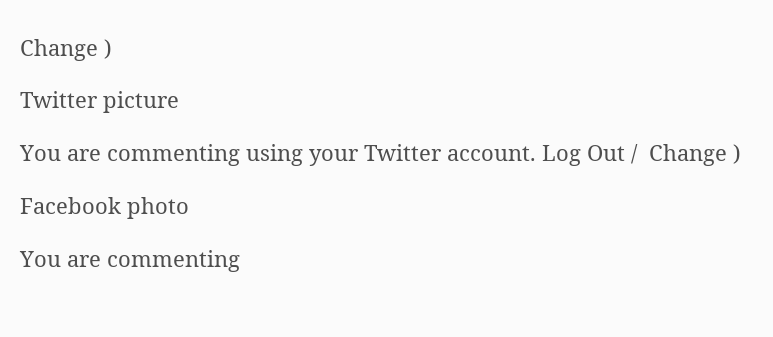Change )

Twitter picture

You are commenting using your Twitter account. Log Out /  Change )

Facebook photo

You are commenting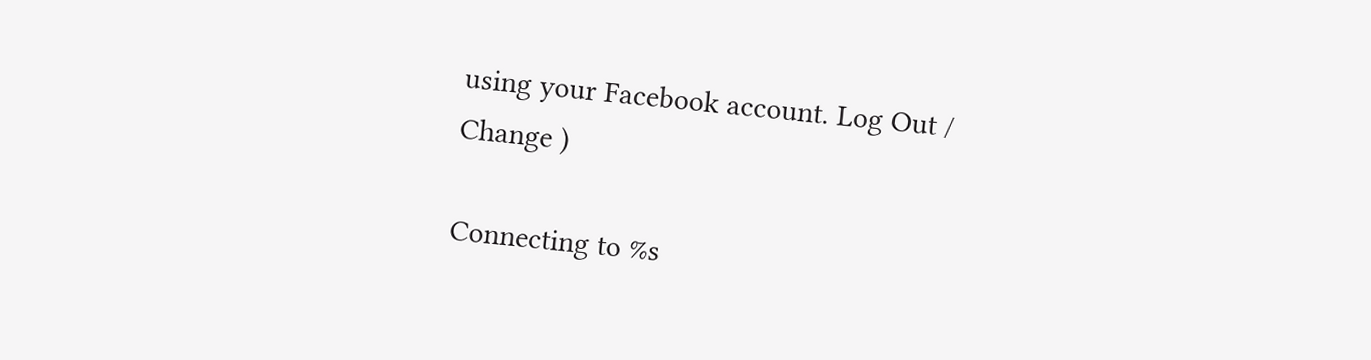using your Facebook account. Log Out /  Change )

Connecting to %s